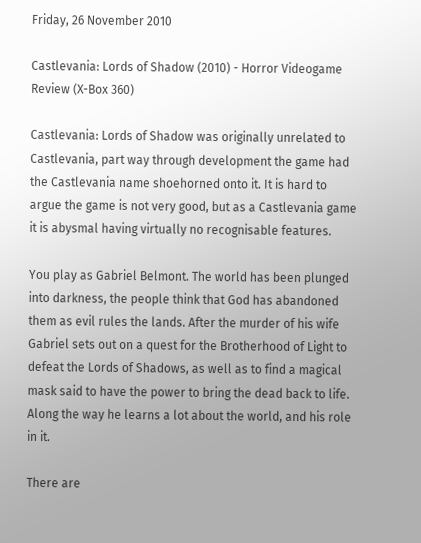Friday, 26 November 2010

Castlevania: Lords of Shadow (2010) - Horror Videogame Review (X-Box 360)

Castlevania: Lords of Shadow was originally unrelated to Castlevania, part way through development the game had the Castlevania name shoehorned onto it. It is hard to argue the game is not very good, but as a Castlevania game it is abysmal having virtually no recognisable features.

You play as Gabriel Belmont. The world has been plunged into darkness, the people think that God has abandoned them as evil rules the lands. After the murder of his wife Gabriel sets out on a quest for the Brotherhood of Light to defeat the Lords of Shadows, as well as to find a magical mask said to have the power to bring the dead back to life. Along the way he learns a lot about the world, and his role in it.

There are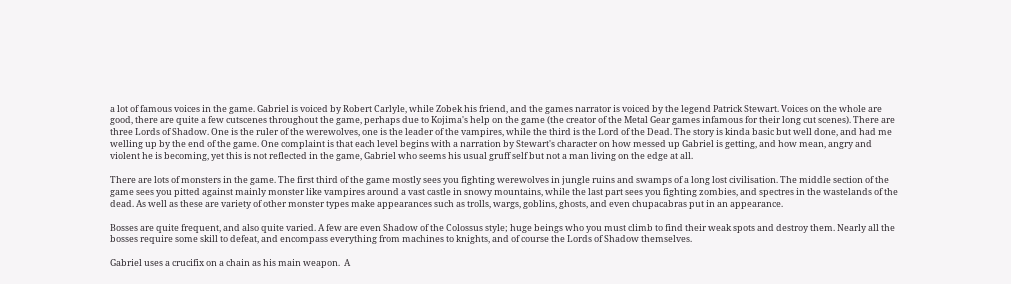a lot of famous voices in the game. Gabriel is voiced by Robert Carlyle, while Zobek his friend, and the games narrator is voiced by the legend Patrick Stewart. Voices on the whole are good, there are quite a few cutscenes throughout the game, perhaps due to Kojima's help on the game (the creator of the Metal Gear games infamous for their long cut scenes). There are three Lords of Shadow. One is the ruler of the werewolves, one is the leader of the vampires, while the third is the Lord of the Dead. The story is kinda basic but well done, and had me welling up by the end of the game. One complaint is that each level begins with a narration by Stewart's character on how messed up Gabriel is getting, and how mean, angry and violent he is becoming, yet this is not reflected in the game, Gabriel who seems his usual gruff self but not a man living on the edge at all.

There are lots of monsters in the game. The first third of the game mostly sees you fighting werewolves in jungle ruins and swamps of a long lost civilisation. The middle section of the game sees you pitted against mainly monster like vampires around a vast castle in snowy mountains, while the last part sees you fighting zombies, and spectres in the wastelands of the dead. As well as these are variety of other monster types make appearances such as trolls, wargs, goblins, ghosts, and even chupacabras put in an appearance.

Bosses are quite frequent, and also quite varied. A few are even Shadow of the Colossus style; huge beings who you must climb to find their weak spots and destroy them. Nearly all the bosses require some skill to defeat, and encompass everything from machines to knights, and of course the Lords of Shadow themselves.

Gabriel uses a crucifix on a chain as his main weapon.  A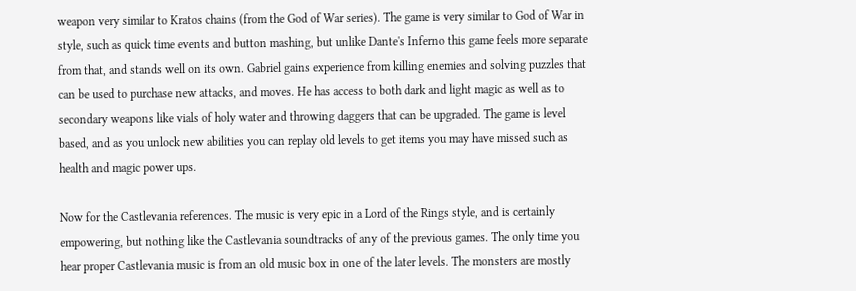weapon very similar to Kratos chains (from the God of War series). The game is very similar to God of War in style, such as quick time events and button mashing, but unlike Dante's Inferno this game feels more separate from that, and stands well on its own. Gabriel gains experience from killing enemies and solving puzzles that can be used to purchase new attacks, and moves. He has access to both dark and light magic as well as to secondary weapons like vials of holy water and throwing daggers that can be upgraded. The game is level based, and as you unlock new abilities you can replay old levels to get items you may have missed such as health and magic power ups.

Now for the Castlevania references. The music is very epic in a Lord of the Rings style, and is certainly empowering, but nothing like the Castlevania soundtracks of any of the previous games. The only time you hear proper Castlevania music is from an old music box in one of the later levels. The monsters are mostly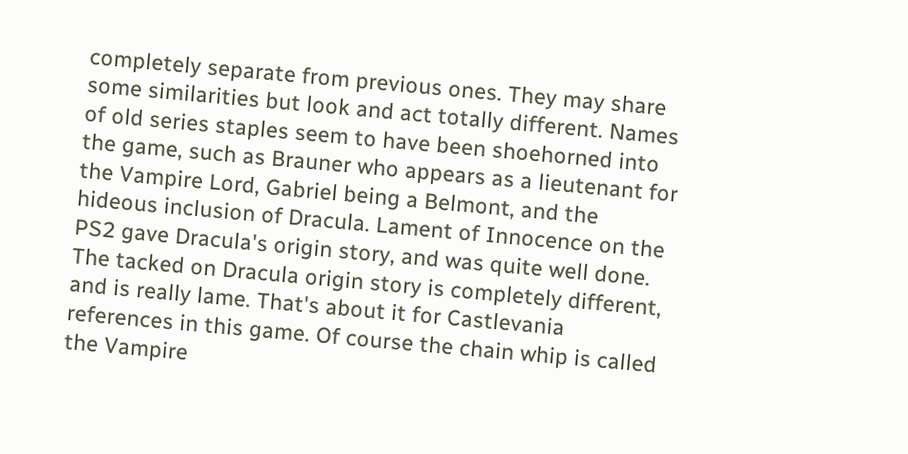completely separate from previous ones. They may share some similarities but look and act totally different. Names of old series staples seem to have been shoehorned into the game, such as Brauner who appears as a lieutenant for the Vampire Lord, Gabriel being a Belmont, and the hideous inclusion of Dracula. Lament of Innocence on the PS2 gave Dracula's origin story, and was quite well done. The tacked on Dracula origin story is completely different, and is really lame. That's about it for Castlevania references in this game. Of course the chain whip is called the Vampire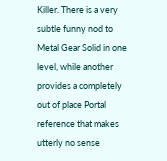Killer. There is a very subtle funny nod to Metal Gear Solid in one level, while another provides a completely out of place Portal reference that makes utterly no sense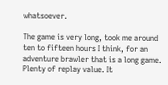whatsoever.

The game is very long, took me around ten to fifteen hours I think, for an adventure brawler that is a long game. Plenty of replay value. It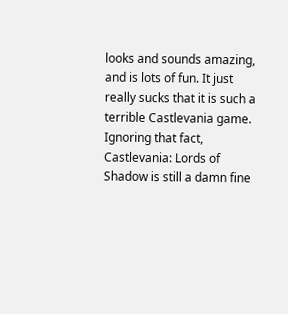looks and sounds amazing, and is lots of fun. It just really sucks that it is such a terrible Castlevania game. Ignoring that fact, Castlevania: Lords of Shadow is still a damn fine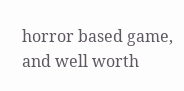horror based game, and well worth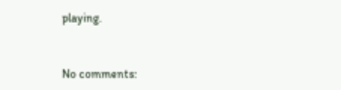playing.


No comments: